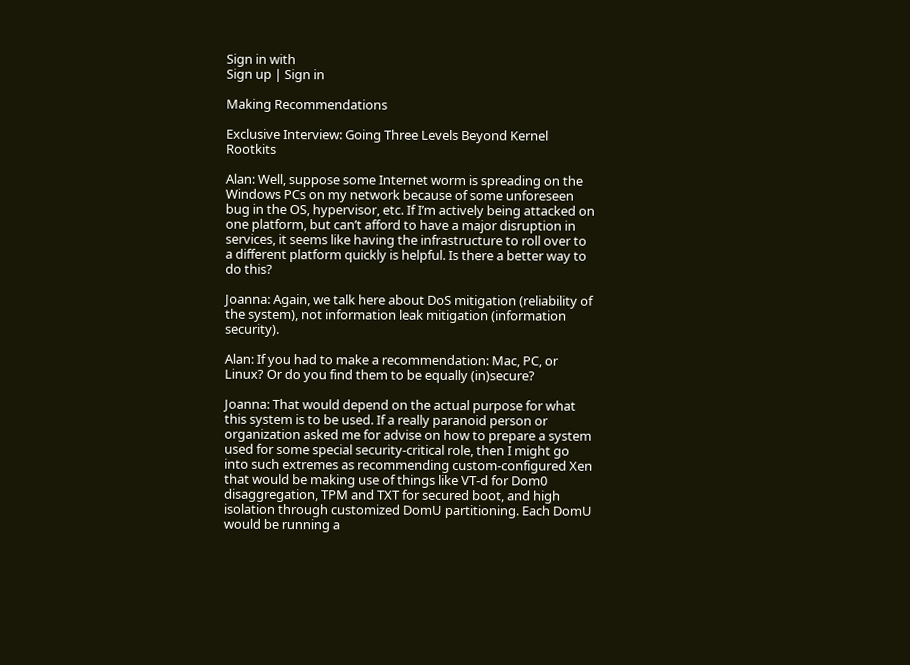Sign in with
Sign up | Sign in

Making Recommendations

Exclusive Interview: Going Three Levels Beyond Kernel Rootkits

Alan: Well, suppose some Internet worm is spreading on the Windows PCs on my network because of some unforeseen bug in the OS, hypervisor, etc. If I’m actively being attacked on one platform, but can’t afford to have a major disruption in services, it seems like having the infrastructure to roll over to a different platform quickly is helpful. Is there a better way to do this?

Joanna: Again, we talk here about DoS mitigation (reliability of the system), not information leak mitigation (information security).

Alan: If you had to make a recommendation: Mac, PC, or Linux? Or do you find them to be equally (in)secure?

Joanna: That would depend on the actual purpose for what this system is to be used. If a really paranoid person or organization asked me for advise on how to prepare a system used for some special security-critical role, then I might go into such extremes as recommending custom-configured Xen that would be making use of things like VT-d for Dom0 disaggregation, TPM and TXT for secured boot, and high isolation through customized DomU partitioning. Each DomU would be running a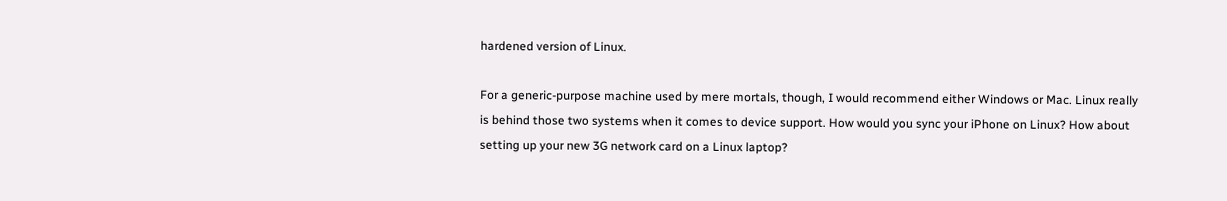hardened version of Linux.

For a generic-purpose machine used by mere mortals, though, I would recommend either Windows or Mac. Linux really is behind those two systems when it comes to device support. How would you sync your iPhone on Linux? How about setting up your new 3G network card on a Linux laptop?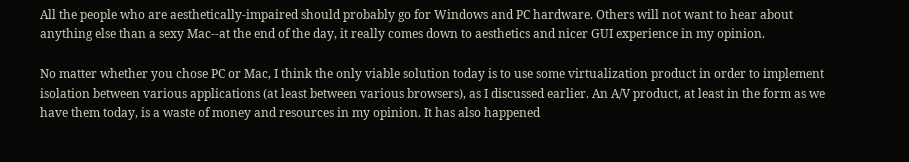All the people who are aesthetically-impaired should probably go for Windows and PC hardware. Others will not want to hear about anything else than a sexy Mac--at the end of the day, it really comes down to aesthetics and nicer GUI experience in my opinion.

No matter whether you chose PC or Mac, I think the only viable solution today is to use some virtualization product in order to implement isolation between various applications (at least between various browsers), as I discussed earlier. An A/V product, at least in the form as we have them today, is a waste of money and resources in my opinion. It has also happened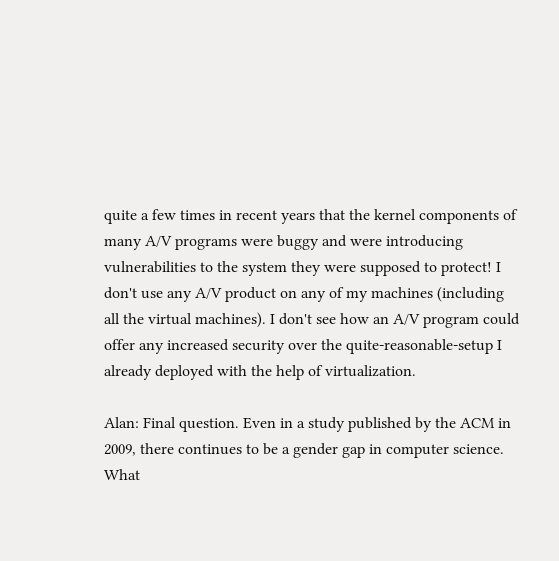quite a few times in recent years that the kernel components of many A/V programs were buggy and were introducing vulnerabilities to the system they were supposed to protect! I don't use any A/V product on any of my machines (including all the virtual machines). I don't see how an A/V program could offer any increased security over the quite-reasonable-setup I already deployed with the help of virtualization.

Alan: Final question. Even in a study published by the ACM in 2009, there continues to be a gender gap in computer science. What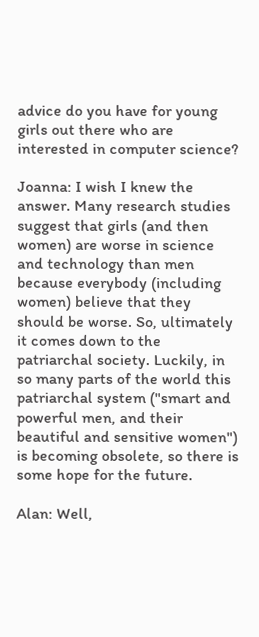advice do you have for young girls out there who are interested in computer science?

Joanna: I wish I knew the answer. Many research studies suggest that girls (and then women) are worse in science and technology than men because everybody (including women) believe that they should be worse. So, ultimately it comes down to the patriarchal society. Luckily, in so many parts of the world this patriarchal system ("smart and powerful men, and their beautiful and sensitive women") is becoming obsolete, so there is some hope for the future.

Alan: Well,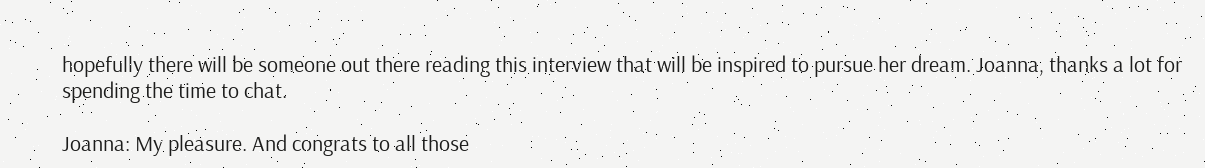hopefully there will be someone out there reading this interview that will be inspired to pursue her dream. Joanna, thanks a lot for spending the time to chat.

Joanna: My pleasure. And congrats to all those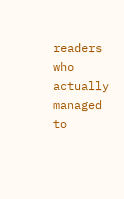readers who actually managed to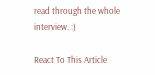read through the whole interview. :)

React To This Article